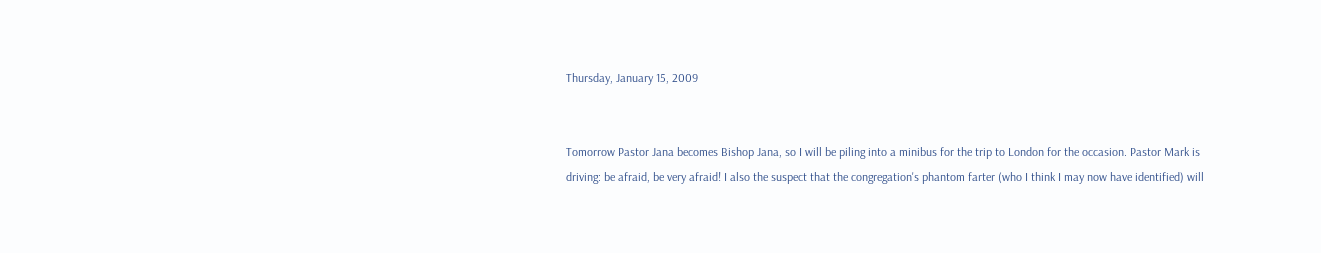Thursday, January 15, 2009


Tomorrow Pastor Jana becomes Bishop Jana, so I will be piling into a minibus for the trip to London for the occasion. Pastor Mark is driving: be afraid, be very afraid! I also the suspect that the congregation's phantom farter (who I think I may now have identified) will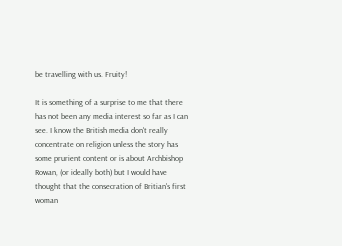be travelling with us. Fruity!

It is something of a surprise to me that there has not been any media interest so far as I can see. I know the British media don't really concentrate on religion unless the story has some prurient content or is about Archbishop Rowan, (or ideally both) but I would have thought that the consecration of Britian's first woman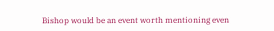Bishop would be an event worth mentioning even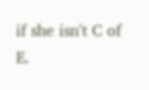if she isn't C of E.